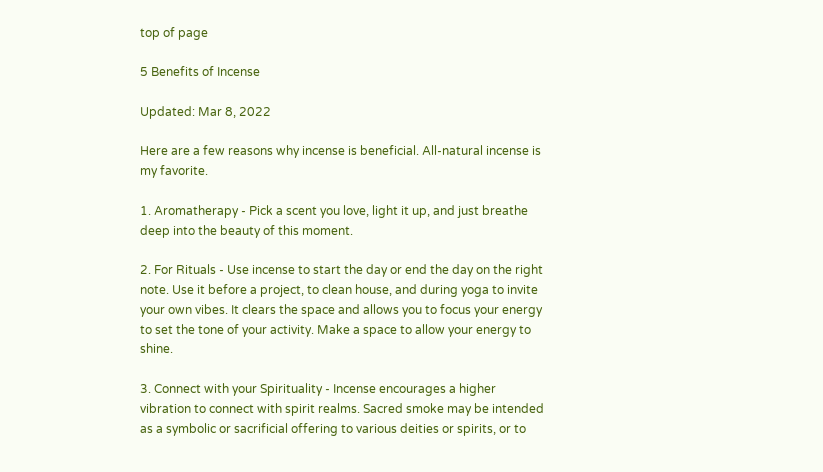top of page

5 Benefits of Incense

Updated: Mar 8, 2022

Here are a few reasons why incense is beneficial. All-natural incense is my favorite.

1. Aromatherapy - Pick a scent you love, light it up, and just breathe deep into the beauty of this moment.

2. For Rituals - Use incense to start the day or end the day on the right note. Use it before a project, to clean house, and during yoga to invite your own vibes. It clears the space and allows you to focus your energy to set the tone of your activity. Make a space to allow your energy to shine.

3. Connect with your Spirituality - Incense encourages a higher vibration to connect with spirit realms. Sacred smoke may be intended as a symbolic or sacrificial offering to various deities or spirits, or to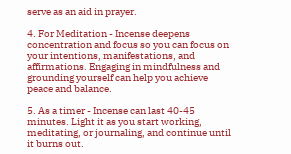serve as an aid in prayer.

4. For Meditation - Incense deepens concentration and focus so you can focus on your intentions, manifestations, and affirmations. Engaging in mindfulness and grounding yourself can help you achieve peace and balance.

5. As a timer - Incense can last 40-45 minutes. Light it as you start working, meditating, or journaling, and continue until it burns out.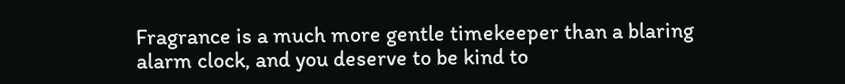Fragrance is a much more gentle timekeeper than a blaring alarm clock, and you deserve to be kind to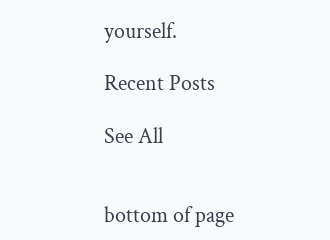yourself.

Recent Posts

See All


bottom of page